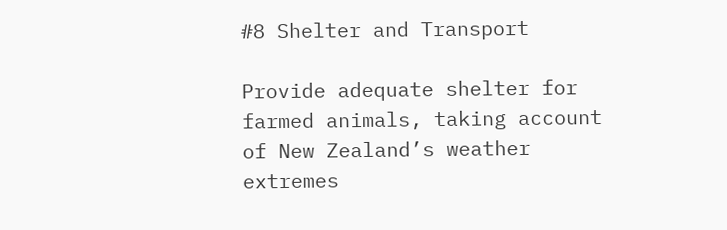#8 Shelter and Transport

Provide adequate shelter for farmed animals, taking account of New Zealand’s weather extremes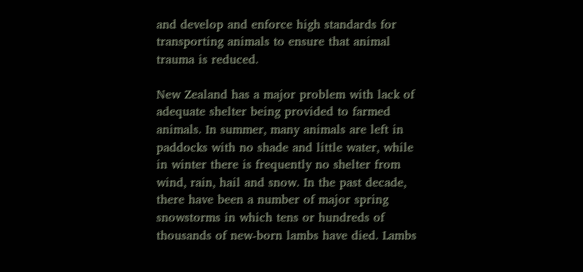and develop and enforce high standards for transporting animals to ensure that animal trauma is reduced.

New Zealand has a major problem with lack of adequate shelter being provided to farmed animals. In summer, many animals are left in paddocks with no shade and little water, while in winter there is frequently no shelter from wind, rain, hail and snow. In the past decade, there have been a number of major spring snowstorms in which tens or hundreds of thousands of new-born lambs have died. Lambs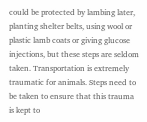could be protected by lambing later, planting shelter belts, using wool or plastic lamb coats or giving glucose injections, but these steps are seldom taken. Transportation is extremely traumatic for animals. Steps need to be taken to ensure that this trauma is kept to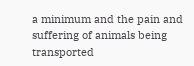a minimum and the pain and suffering of animals being transported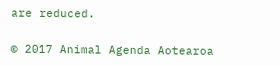are reduced.


© 2017 Animal Agenda Aotearoa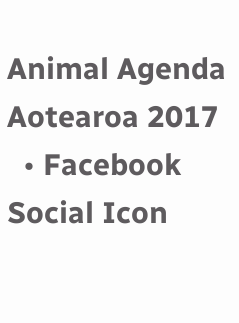Animal Agenda Aotearoa 2017
  • Facebook Social Icon